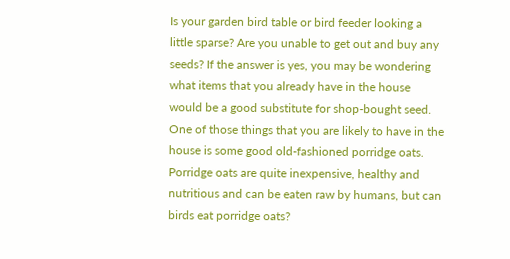Is your garden bird table or bird feeder looking a little sparse? Are you unable to get out and buy any seeds? If the answer is yes, you may be wondering what items that you already have in the house would be a good substitute for shop-bought seed. One of those things that you are likely to have in the house is some good old-fashioned porridge oats. Porridge oats are quite inexpensive, healthy and nutritious and can be eaten raw by humans, but can birds eat porridge oats?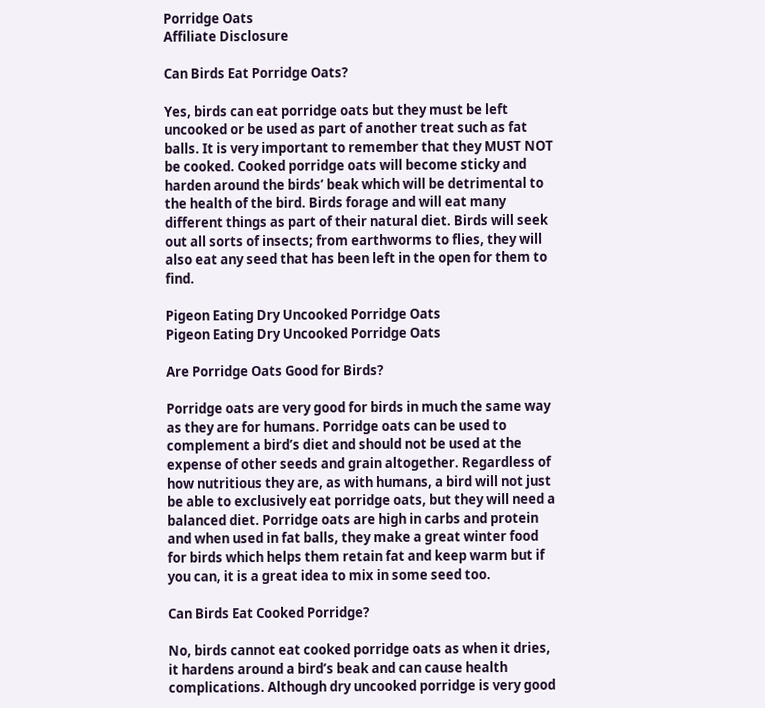Porridge Oats
Affiliate Disclosure

Can Birds Eat Porridge Oats?

Yes, birds can eat porridge oats but they must be left uncooked or be used as part of another treat such as fat balls. It is very important to remember that they MUST NOT be cooked. Cooked porridge oats will become sticky and harden around the birds’ beak which will be detrimental to the health of the bird. Birds forage and will eat many different things as part of their natural diet. Birds will seek out all sorts of insects; from earthworms to flies, they will also eat any seed that has been left in the open for them to find.

Pigeon Eating Dry Uncooked Porridge Oats
Pigeon Eating Dry Uncooked Porridge Oats

Are Porridge Oats Good for Birds?

Porridge oats are very good for birds in much the same way as they are for humans. Porridge oats can be used to complement a bird’s diet and should not be used at the expense of other seeds and grain altogether. Regardless of how nutritious they are, as with humans, a bird will not just be able to exclusively eat porridge oats, but they will need a balanced diet. Porridge oats are high in carbs and protein and when used in fat balls, they make a great winter food for birds which helps them retain fat and keep warm but if you can, it is a great idea to mix in some seed too.

Can Birds Eat Cooked Porridge?

No, birds cannot eat cooked porridge oats as when it dries, it hardens around a bird’s beak and can cause health complications. Although dry uncooked porridge is very good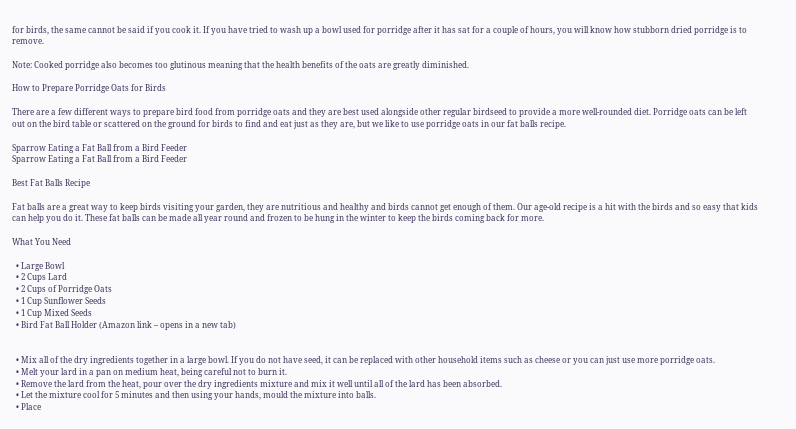for birds, the same cannot be said if you cook it. If you have tried to wash up a bowl used for porridge after it has sat for a couple of hours, you will know how stubborn dried porridge is to remove.

Note: Cooked porridge also becomes too glutinous meaning that the health benefits of the oats are greatly diminished.

How to Prepare Porridge Oats for Birds

There are a few different ways to prepare bird food from porridge oats and they are best used alongside other regular birdseed to provide a more well-rounded diet. Porridge oats can be left out on the bird table or scattered on the ground for birds to find and eat just as they are, but we like to use porridge oats in our fat balls recipe.

Sparrow Eating a Fat Ball from a Bird Feeder
Sparrow Eating a Fat Ball from a Bird Feeder

Best Fat Balls Recipe

Fat balls are a great way to keep birds visiting your garden, they are nutritious and healthy and birds cannot get enough of them. Our age-old recipe is a hit with the birds and so easy that kids can help you do it. These fat balls can be made all year round and frozen to be hung in the winter to keep the birds coming back for more.

What You Need

  • Large Bowl
  • 2 Cups Lard
  • 2 Cups of Porridge Oats
  • 1 Cup Sunflower Seeds
  • 1 Cup Mixed Seeds
  • Bird Fat Ball Holder (Amazon link – opens in a new tab)


  • Mix all of the dry ingredients together in a large bowl. If you do not have seed, it can be replaced with other household items such as cheese or you can just use more porridge oats.
  • Melt your lard in a pan on medium heat, being careful not to burn it.
  • Remove the lard from the heat, pour over the dry ingredients mixture and mix it well until all of the lard has been absorbed.
  • Let the mixture cool for 5 minutes and then using your hands, mould the mixture into balls.
  • Place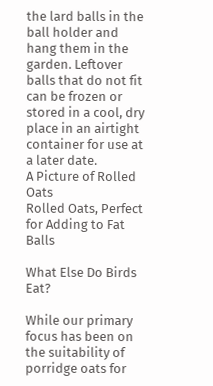the lard balls in the ball holder and hang them in the garden. Leftover balls that do not fit can be frozen or stored in a cool, dry place in an airtight container for use at a later date.
A Picture of Rolled Oats
Rolled Oats, Perfect for Adding to Fat Balls

What Else Do Birds Eat?

While our primary focus has been on the suitability of porridge oats for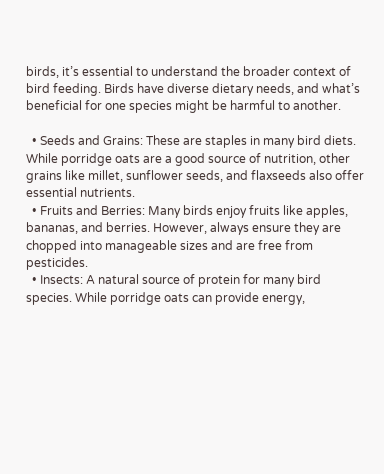birds, it’s essential to understand the broader context of bird feeding. Birds have diverse dietary needs, and what’s beneficial for one species might be harmful to another.

  • Seeds and Grains: These are staples in many bird diets. While porridge oats are a good source of nutrition, other grains like millet, sunflower seeds, and flaxseeds also offer essential nutrients.
  • Fruits and Berries: Many birds enjoy fruits like apples, bananas, and berries. However, always ensure they are chopped into manageable sizes and are free from pesticides.
  • Insects: A natural source of protein for many bird species. While porridge oats can provide energy,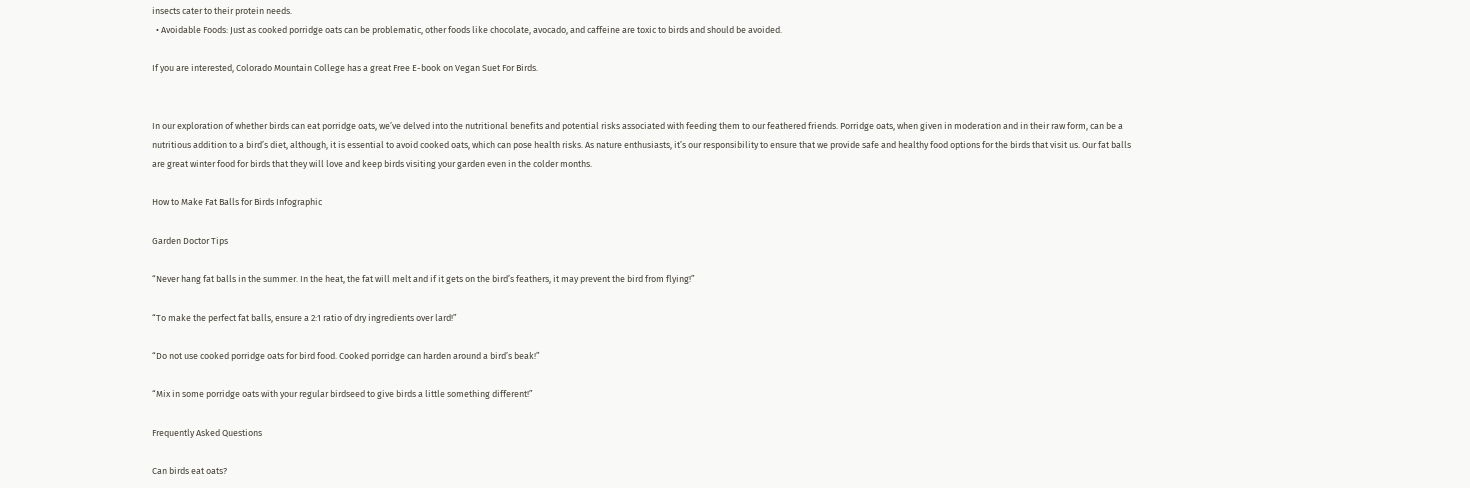insects cater to their protein needs.
  • Avoidable Foods: Just as cooked porridge oats can be problematic, other foods like chocolate, avocado, and caffeine are toxic to birds and should be avoided.

If you are interested, Colorado Mountain College has a great Free E-book on Vegan Suet For Birds.


In our exploration of whether birds can eat porridge oats, we’ve delved into the nutritional benefits and potential risks associated with feeding them to our feathered friends. Porridge oats, when given in moderation and in their raw form, can be a nutritious addition to a bird’s diet, although, it is essential to avoid cooked oats, which can pose health risks. As nature enthusiasts, it’s our responsibility to ensure that we provide safe and healthy food options for the birds that visit us. Our fat balls are great winter food for birds that they will love and keep birds visiting your garden even in the colder months.

How to Make Fat Balls for Birds Infographic

Garden Doctor Tips

“Never hang fat balls in the summer. In the heat, the fat will melt and if it gets on the bird’s feathers, it may prevent the bird from flying!”

“To make the perfect fat balls, ensure a 2:1 ratio of dry ingredients over lard!”

“Do not use cooked porridge oats for bird food. Cooked porridge can harden around a bird’s beak!”

“Mix in some porridge oats with your regular birdseed to give birds a little something different!”

Frequently Asked Questions

Can birds eat oats?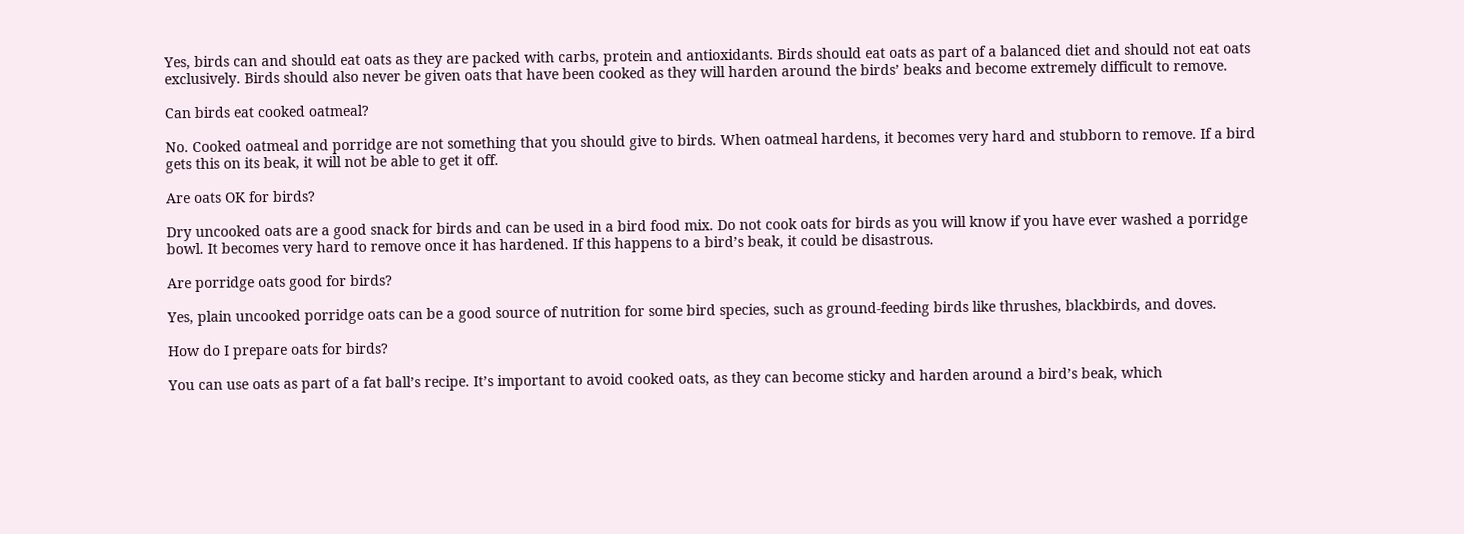Yes, birds can and should eat oats as they are packed with carbs, protein and antioxidants. Birds should eat oats as part of a balanced diet and should not eat oats exclusively. Birds should also never be given oats that have been cooked as they will harden around the birds’ beaks and become extremely difficult to remove.

Can birds eat cooked oatmeal?

No. Cooked oatmeal and porridge are not something that you should give to birds. When oatmeal hardens, it becomes very hard and stubborn to remove. If a bird gets this on its beak, it will not be able to get it off.

Are oats OK for birds?

Dry uncooked oats are a good snack for birds and can be used in a bird food mix. Do not cook oats for birds as you will know if you have ever washed a porridge bowl. It becomes very hard to remove once it has hardened. If this happens to a bird’s beak, it could be disastrous.

Are porridge oats good for birds?

Yes, plain uncooked porridge oats can be a good source of nutrition for some bird species, such as ground-feeding birds like thrushes, blackbirds, and doves.

How do I prepare oats for birds?

You can use oats as part of a fat ball’s recipe. It’s important to avoid cooked oats, as they can become sticky and harden around a bird’s beak, which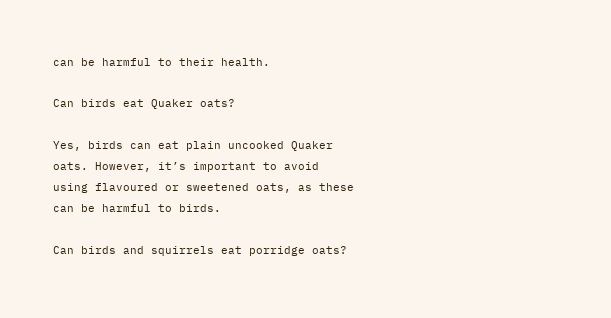can be harmful to their health.

Can birds eat Quaker oats?

Yes, birds can eat plain uncooked Quaker oats. However, it’s important to avoid using flavoured or sweetened oats, as these can be harmful to birds.

Can birds and squirrels eat porridge oats?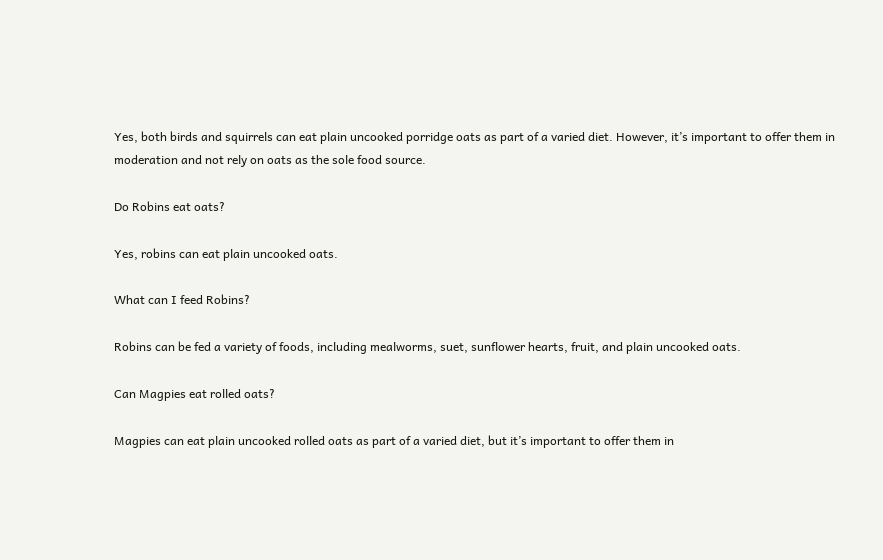Yes, both birds and squirrels can eat plain uncooked porridge oats as part of a varied diet. However, it’s important to offer them in moderation and not rely on oats as the sole food source.

Do Robins eat oats?

Yes, robins can eat plain uncooked oats.

What can I feed Robins?

Robins can be fed a variety of foods, including mealworms, suet, sunflower hearts, fruit, and plain uncooked oats.

Can Magpies eat rolled oats?

Magpies can eat plain uncooked rolled oats as part of a varied diet, but it’s important to offer them in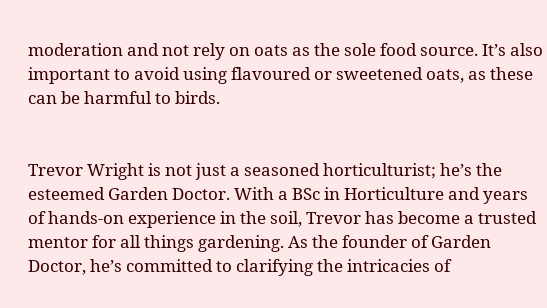moderation and not rely on oats as the sole food source. It’s also important to avoid using flavoured or sweetened oats, as these can be harmful to birds.


Trevor Wright is not just a seasoned horticulturist; he’s the esteemed Garden Doctor. With a BSc in Horticulture and years of hands-on experience in the soil, Trevor has become a trusted mentor for all things gardening. As the founder of Garden Doctor, he’s committed to clarifying the intricacies of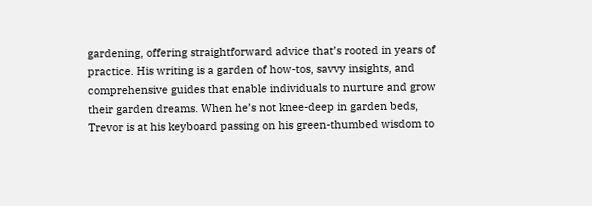gardening, offering straightforward advice that’s rooted in years of practice. His writing is a garden of how-tos, savvy insights, and comprehensive guides that enable individuals to nurture and grow their garden dreams. When he’s not knee-deep in garden beds, Trevor is at his keyboard passing on his green-thumbed wisdom to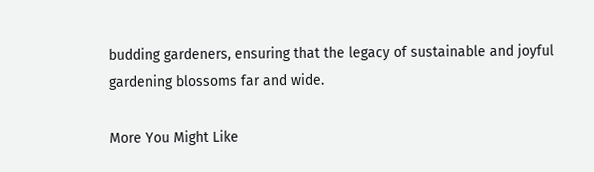budding gardeners, ensuring that the legacy of sustainable and joyful gardening blossoms far and wide.

More You Might Like